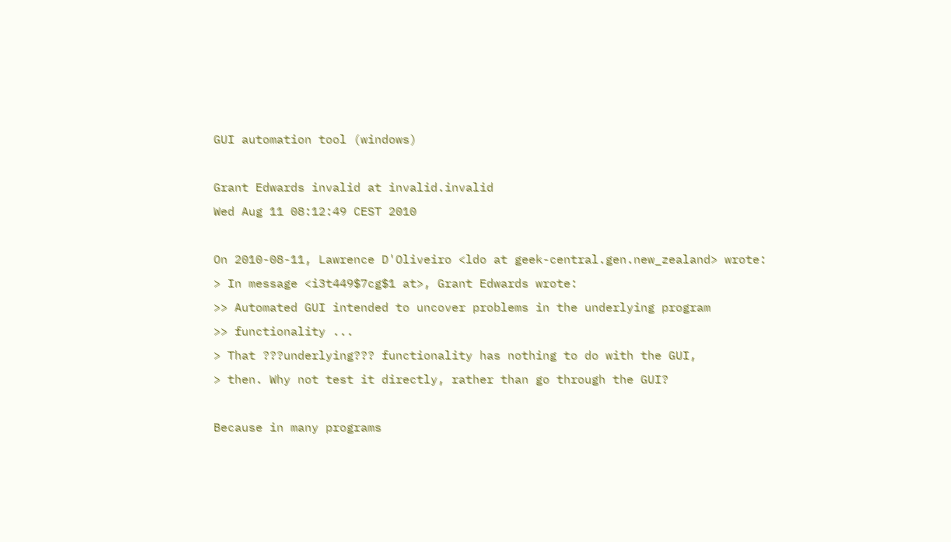GUI automation tool (windows)

Grant Edwards invalid at invalid.invalid
Wed Aug 11 08:12:49 CEST 2010

On 2010-08-11, Lawrence D'Oliveiro <ldo at geek-central.gen.new_zealand> wrote:
> In message <i3t449$7cg$1 at>, Grant Edwards wrote:
>> Automated GUI intended to uncover problems in the underlying program
>> functionality ...
> That ???underlying??? functionality has nothing to do with the GUI,
> then. Why not test it directly, rather than go through the GUI?

Because in many programs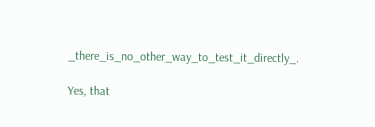_there_is_no_other_way_to_test_it_directly_.

Yes, that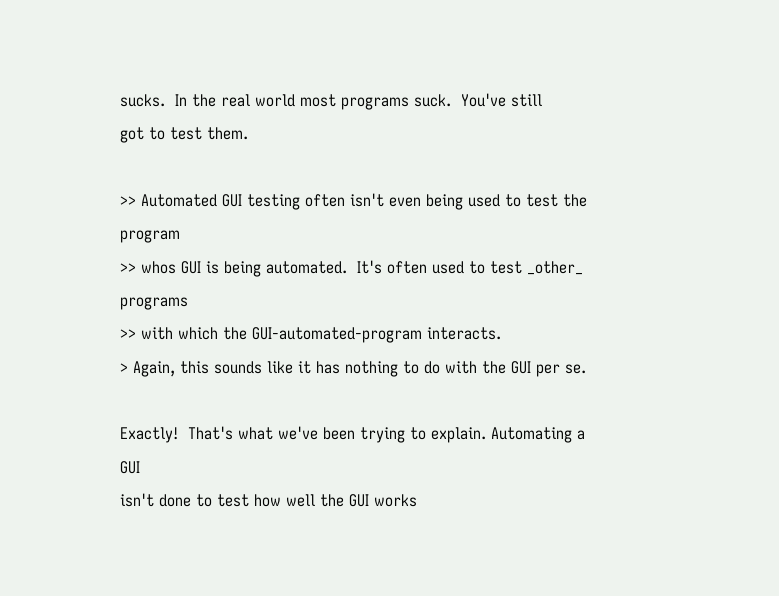sucks.  In the real world most programs suck.  You've still
got to test them.

>> Automated GUI testing often isn't even being used to test the program
>> whos GUI is being automated.  It's often used to test _other_ programs
>> with which the GUI-automated-program interacts.
> Again, this sounds like it has nothing to do with the GUI per se.

Exactly!  That's what we've been trying to explain. Automating a GUI
isn't done to test how well the GUI works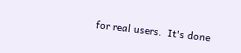for real users.  It's done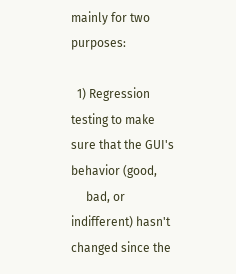mainly for two purposes:

  1) Regression testing to make sure that the GUI's behavior (good,
     bad, or indifferent) hasn't changed since the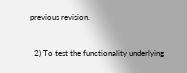previous revision.

  2) To test the functionality underlying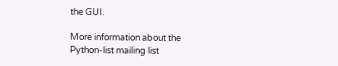the GUI.

More information about the Python-list mailing list